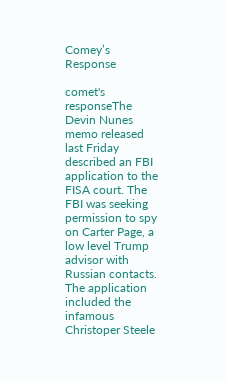Comey’s Response

comet's responseThe Devin Nunes memo released last Friday described an FBI application to the FISA court. The FBI was seeking permission to spy on Carter Page, a low level Trump advisor with Russian contacts. The application included the infamous Christoper Steele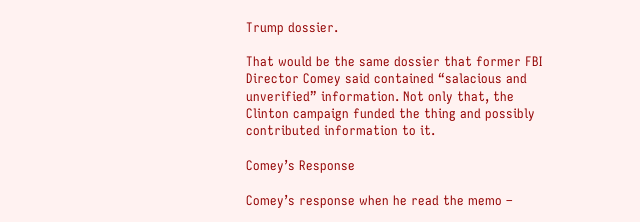Trump dossier.

That would be the same dossier that former FBI Director Comey said contained “salacious and unverified” information. Not only that, the Clinton campaign funded the thing and possibly contributed information to it.

Comey’s Response

Comey’s response when he read the memo –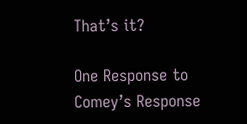That’s it?

One Response to Comey’s Response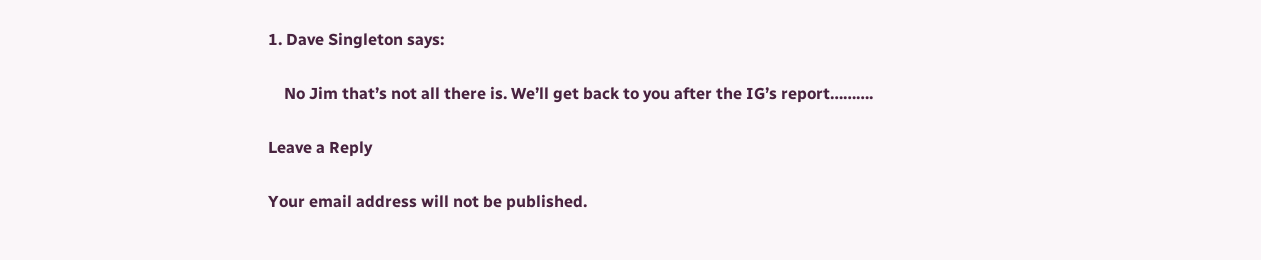1. Dave Singleton says:

    No Jim that’s not all there is. We’ll get back to you after the IG’s report……….

Leave a Reply

Your email address will not be published.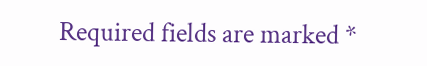Required fields are marked *